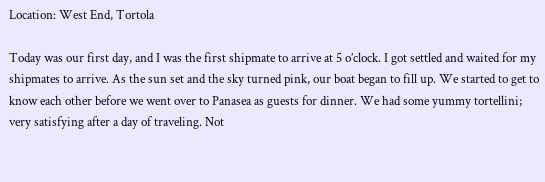Location: West End, Tortola

Today was our first day, and I was the first shipmate to arrive at 5 o’clock. I got settled and waited for my shipmates to arrive. As the sun set and the sky turned pink, our boat began to fill up. We started to get to know each other before we went over to Panasea as guests for dinner. We had some yummy tortellini; very satisfying after a day of traveling. Not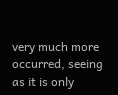very much more occurred, seeing as it is only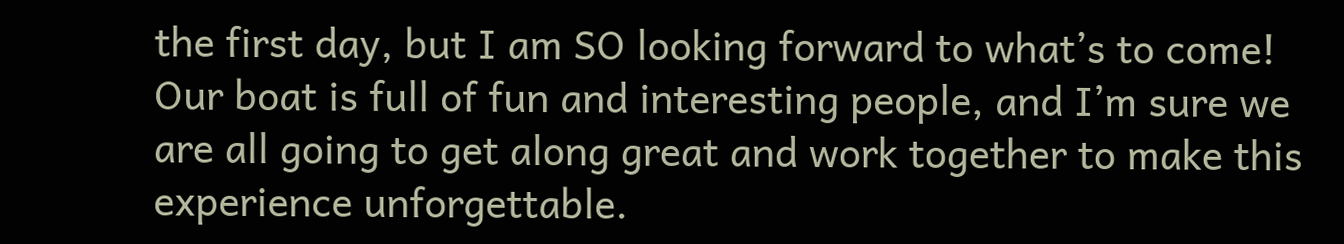the first day, but I am SO looking forward to what’s to come! Our boat is full of fun and interesting people, and I’m sure we are all going to get along great and work together to make this experience unforgettable.